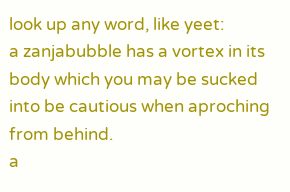look up any word, like yeet:
a zanjabubble has a vortex in its body which you may be sucked into be cautious when aproching from behind.
a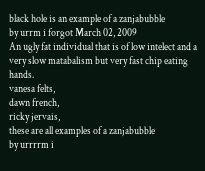black hole is an example of a zanjabubble
by urrm i forgot March 02, 2009
An ugly fat individual that is of low intelect and a very slow matabalism but very fast chip eating hands.
vanesa felts,
dawn french,
ricky jervais,
these are all examples of a zanjabubble
by urrrrm i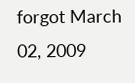forgot March 02, 2009